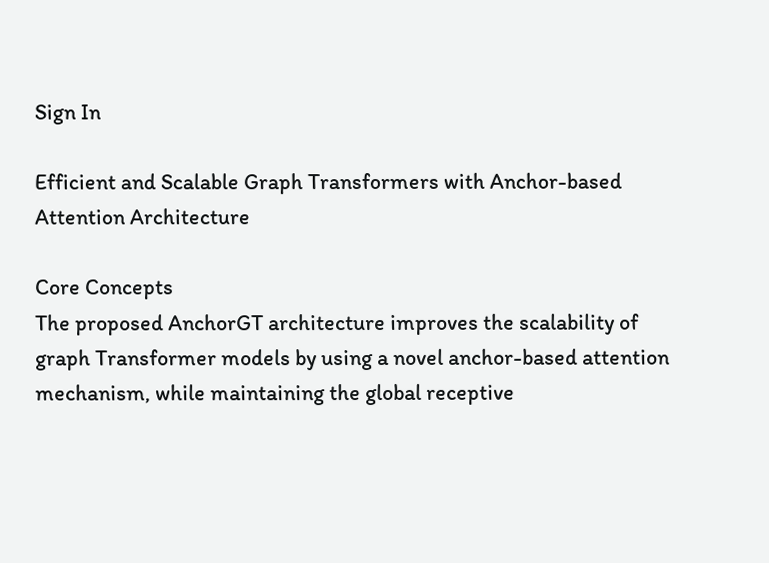Sign In

Efficient and Scalable Graph Transformers with Anchor-based Attention Architecture

Core Concepts
The proposed AnchorGT architecture improves the scalability of graph Transformer models by using a novel anchor-based attention mechanism, while maintaining the global receptive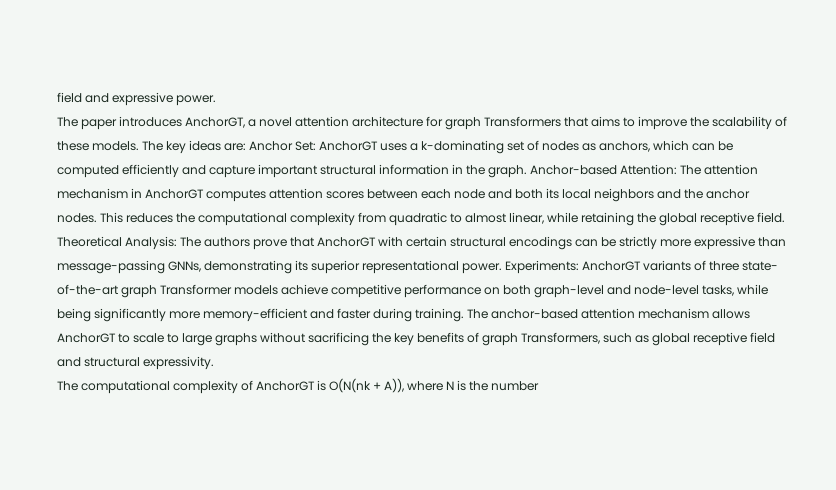field and expressive power.
The paper introduces AnchorGT, a novel attention architecture for graph Transformers that aims to improve the scalability of these models. The key ideas are: Anchor Set: AnchorGT uses a k-dominating set of nodes as anchors, which can be computed efficiently and capture important structural information in the graph. Anchor-based Attention: The attention mechanism in AnchorGT computes attention scores between each node and both its local neighbors and the anchor nodes. This reduces the computational complexity from quadratic to almost linear, while retaining the global receptive field. Theoretical Analysis: The authors prove that AnchorGT with certain structural encodings can be strictly more expressive than message-passing GNNs, demonstrating its superior representational power. Experiments: AnchorGT variants of three state-of-the-art graph Transformer models achieve competitive performance on both graph-level and node-level tasks, while being significantly more memory-efficient and faster during training. The anchor-based attention mechanism allows AnchorGT to scale to large graphs without sacrificing the key benefits of graph Transformers, such as global receptive field and structural expressivity.
The computational complexity of AnchorGT is O(N(nk + A)), where N is the number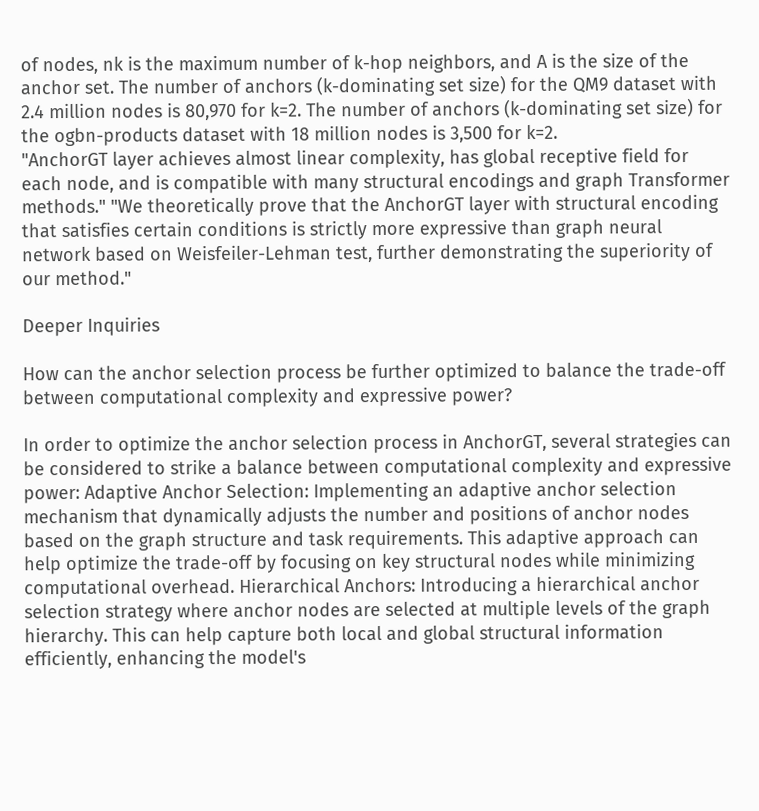of nodes, nk is the maximum number of k-hop neighbors, and A is the size of the anchor set. The number of anchors (k-dominating set size) for the QM9 dataset with 2.4 million nodes is 80,970 for k=2. The number of anchors (k-dominating set size) for the ogbn-products dataset with 18 million nodes is 3,500 for k=2.
"AnchorGT layer achieves almost linear complexity, has global receptive field for each node, and is compatible with many structural encodings and graph Transformer methods." "We theoretically prove that the AnchorGT layer with structural encoding that satisfies certain conditions is strictly more expressive than graph neural network based on Weisfeiler-Lehman test, further demonstrating the superiority of our method."

Deeper Inquiries

How can the anchor selection process be further optimized to balance the trade-off between computational complexity and expressive power?

In order to optimize the anchor selection process in AnchorGT, several strategies can be considered to strike a balance between computational complexity and expressive power: Adaptive Anchor Selection: Implementing an adaptive anchor selection mechanism that dynamically adjusts the number and positions of anchor nodes based on the graph structure and task requirements. This adaptive approach can help optimize the trade-off by focusing on key structural nodes while minimizing computational overhead. Hierarchical Anchors: Introducing a hierarchical anchor selection strategy where anchor nodes are selected at multiple levels of the graph hierarchy. This can help capture both local and global structural information efficiently, enhancing the model's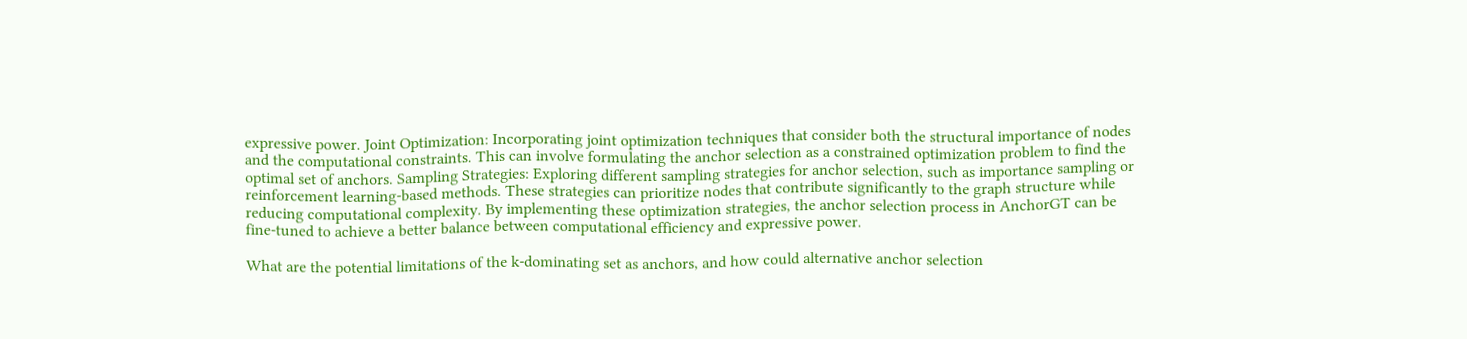expressive power. Joint Optimization: Incorporating joint optimization techniques that consider both the structural importance of nodes and the computational constraints. This can involve formulating the anchor selection as a constrained optimization problem to find the optimal set of anchors. Sampling Strategies: Exploring different sampling strategies for anchor selection, such as importance sampling or reinforcement learning-based methods. These strategies can prioritize nodes that contribute significantly to the graph structure while reducing computational complexity. By implementing these optimization strategies, the anchor selection process in AnchorGT can be fine-tuned to achieve a better balance between computational efficiency and expressive power.

What are the potential limitations of the k-dominating set as anchors, and how could alternative anchor selection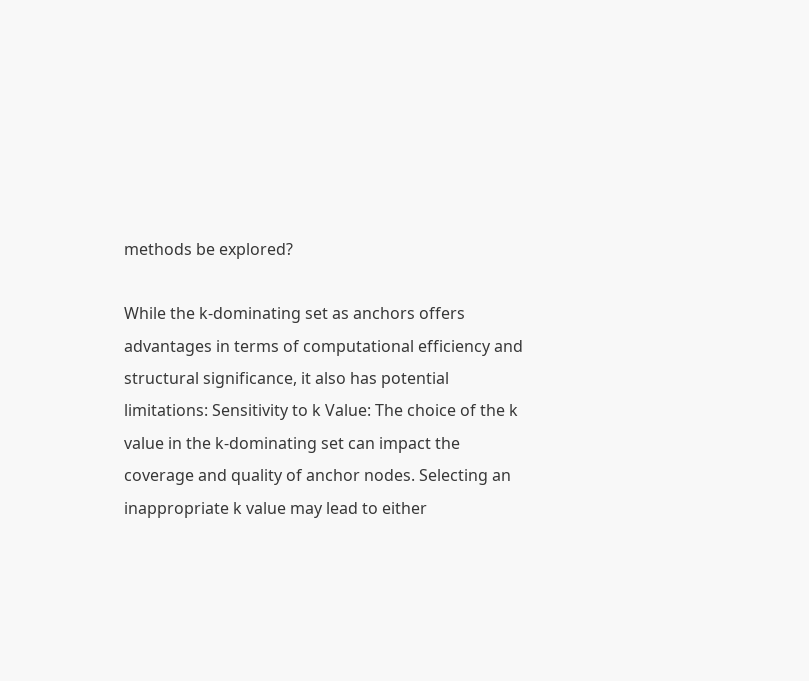methods be explored?

While the k-dominating set as anchors offers advantages in terms of computational efficiency and structural significance, it also has potential limitations: Sensitivity to k Value: The choice of the k value in the k-dominating set can impact the coverage and quality of anchor nodes. Selecting an inappropriate k value may lead to either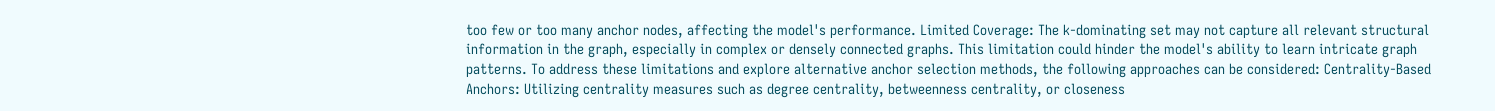too few or too many anchor nodes, affecting the model's performance. Limited Coverage: The k-dominating set may not capture all relevant structural information in the graph, especially in complex or densely connected graphs. This limitation could hinder the model's ability to learn intricate graph patterns. To address these limitations and explore alternative anchor selection methods, the following approaches can be considered: Centrality-Based Anchors: Utilizing centrality measures such as degree centrality, betweenness centrality, or closeness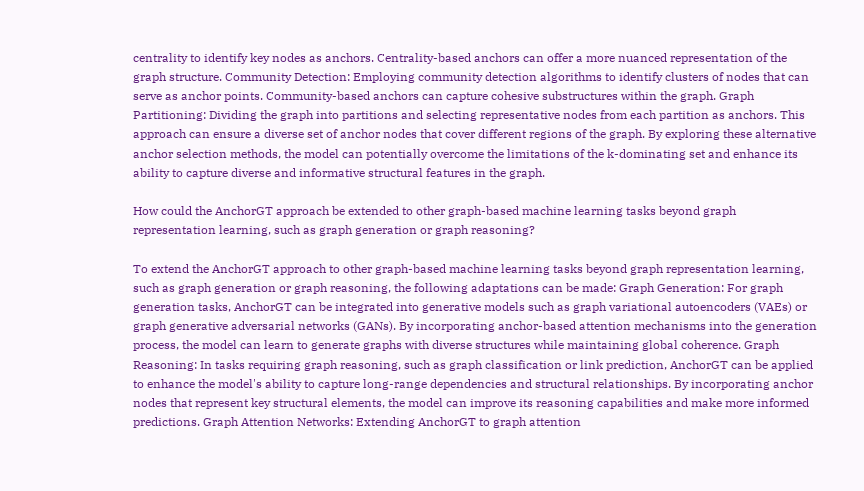centrality to identify key nodes as anchors. Centrality-based anchors can offer a more nuanced representation of the graph structure. Community Detection: Employing community detection algorithms to identify clusters of nodes that can serve as anchor points. Community-based anchors can capture cohesive substructures within the graph. Graph Partitioning: Dividing the graph into partitions and selecting representative nodes from each partition as anchors. This approach can ensure a diverse set of anchor nodes that cover different regions of the graph. By exploring these alternative anchor selection methods, the model can potentially overcome the limitations of the k-dominating set and enhance its ability to capture diverse and informative structural features in the graph.

How could the AnchorGT approach be extended to other graph-based machine learning tasks beyond graph representation learning, such as graph generation or graph reasoning?

To extend the AnchorGT approach to other graph-based machine learning tasks beyond graph representation learning, such as graph generation or graph reasoning, the following adaptations can be made: Graph Generation: For graph generation tasks, AnchorGT can be integrated into generative models such as graph variational autoencoders (VAEs) or graph generative adversarial networks (GANs). By incorporating anchor-based attention mechanisms into the generation process, the model can learn to generate graphs with diverse structures while maintaining global coherence. Graph Reasoning: In tasks requiring graph reasoning, such as graph classification or link prediction, AnchorGT can be applied to enhance the model's ability to capture long-range dependencies and structural relationships. By incorporating anchor nodes that represent key structural elements, the model can improve its reasoning capabilities and make more informed predictions. Graph Attention Networks: Extending AnchorGT to graph attention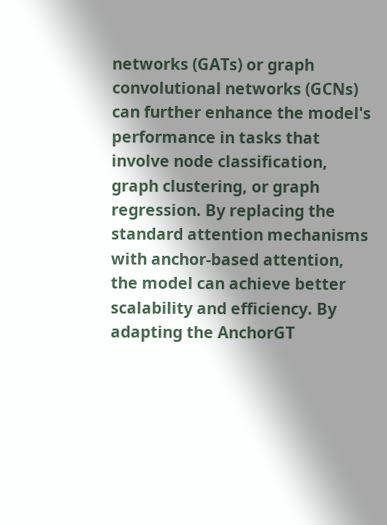networks (GATs) or graph convolutional networks (GCNs) can further enhance the model's performance in tasks that involve node classification, graph clustering, or graph regression. By replacing the standard attention mechanisms with anchor-based attention, the model can achieve better scalability and efficiency. By adapting the AnchorGT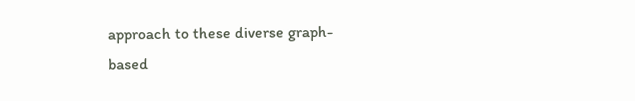approach to these diverse graph-based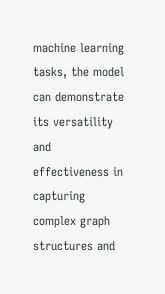machine learning tasks, the model can demonstrate its versatility and effectiveness in capturing complex graph structures and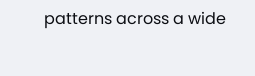patterns across a wide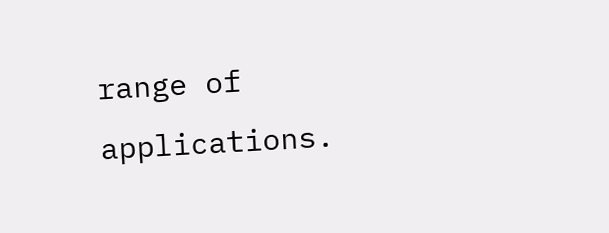range of applications.